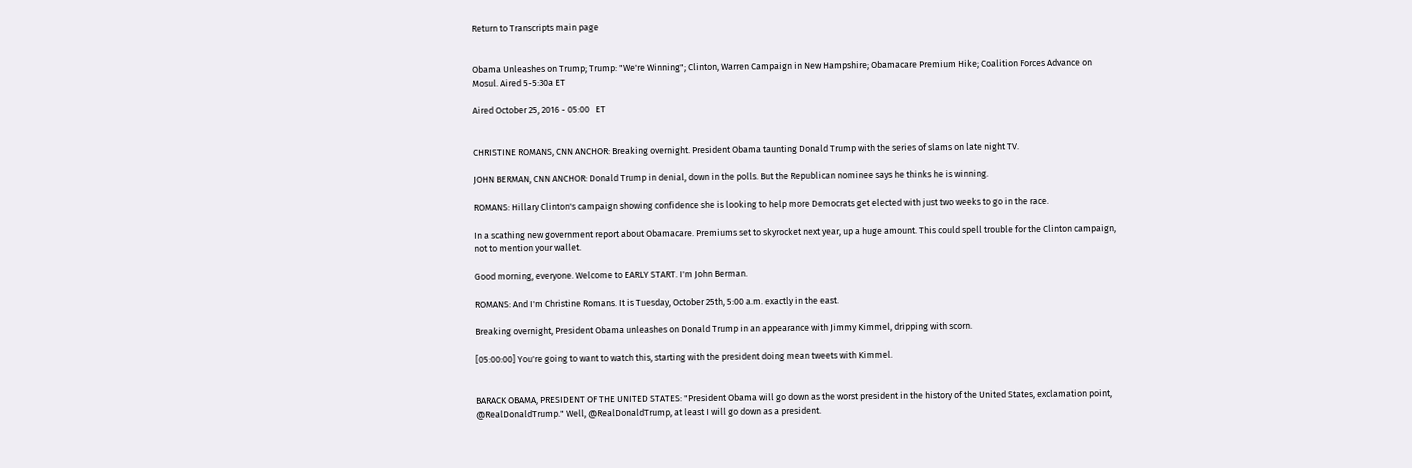Return to Transcripts main page


Obama Unleashes on Trump; Trump: "We're Winning"; Clinton, Warren Campaign in New Hampshire; Obamacare Premium Hike; Coalition Forces Advance on Mosul. Aired 5-5:30a ET

Aired October 25, 2016 - 05:00   ET


CHRISTINE ROMANS, CNN ANCHOR: Breaking overnight. President Obama taunting Donald Trump with the series of slams on late night TV.

JOHN BERMAN, CNN ANCHOR: Donald Trump in denial, down in the polls. But the Republican nominee says he thinks he is winning.

ROMANS: Hillary Clinton's campaign showing confidence she is looking to help more Democrats get elected with just two weeks to go in the race.

In a scathing new government report about Obamacare. Premiums set to skyrocket next year, up a huge amount. This could spell trouble for the Clinton campaign, not to mention your wallet.

Good morning, everyone. Welcome to EARLY START. I'm John Berman.

ROMANS: And I'm Christine Romans. It is Tuesday, October 25th, 5:00 a.m. exactly in the east.

Breaking overnight, President Obama unleashes on Donald Trump in an appearance with Jimmy Kimmel, dripping with scorn.

[05:00:00] You're going to want to watch this, starting with the president doing mean tweets with Kimmel.


BARACK OBAMA, PRESIDENT OF THE UNITED STATES: "President Obama will go down as the worst president in the history of the United States, exclamation point, @RealDonaldTrump." Well, @RealDonaldTrump, at least I will go down as a president.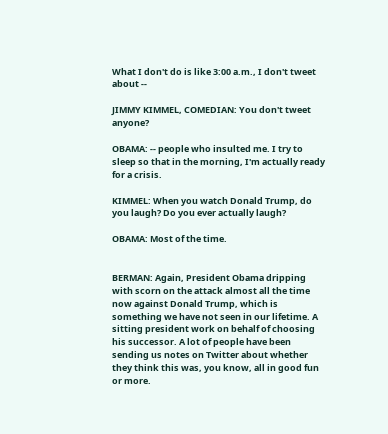What I don't do is like 3:00 a.m., I don't tweet about --

JIMMY KIMMEL, COMEDIAN: You don't tweet anyone?

OBAMA: -- people who insulted me. I try to sleep so that in the morning, I'm actually ready for a crisis.

KIMMEL: When you watch Donald Trump, do you laugh? Do you ever actually laugh?

OBAMA: Most of the time.


BERMAN: Again, President Obama dripping with scorn on the attack almost all the time now against Donald Trump, which is something we have not seen in our lifetime. A sitting president work on behalf of choosing his successor. A lot of people have been sending us notes on Twitter about whether they think this was, you know, all in good fun or more.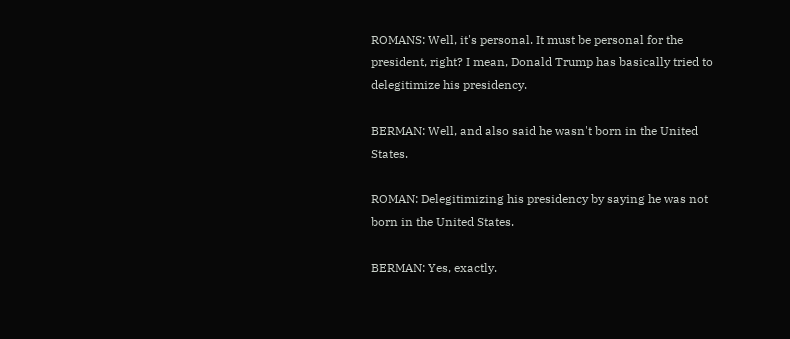ROMANS: Well, it's personal. It must be personal for the president, right? I mean, Donald Trump has basically tried to delegitimize his presidency.

BERMAN: Well, and also said he wasn't born in the United States.

ROMAN: Delegitimizing his presidency by saying he was not born in the United States.

BERMAN: Yes, exactly.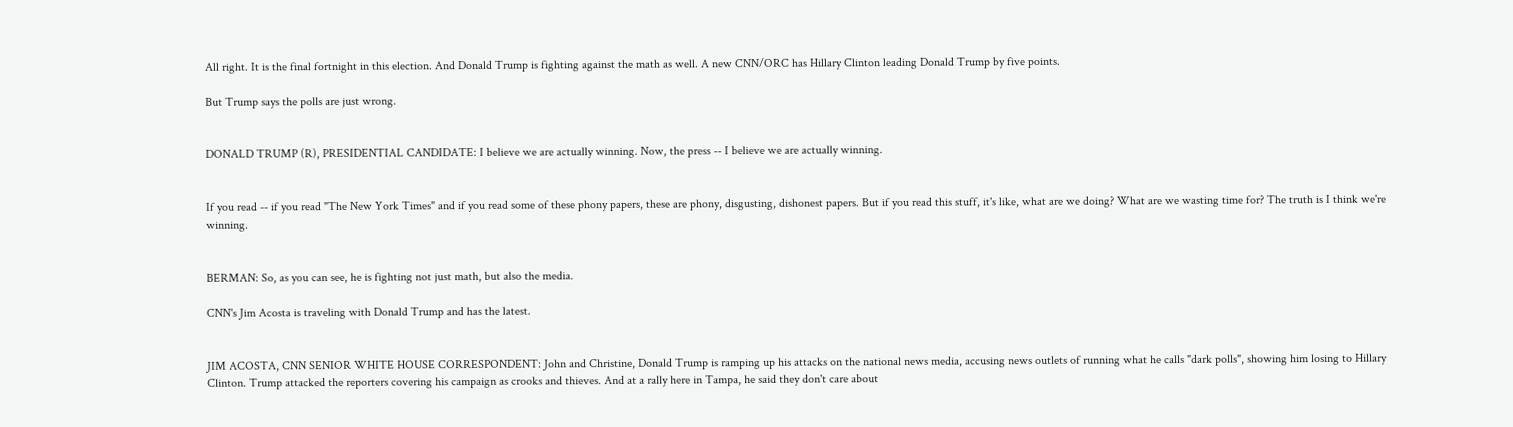All right. It is the final fortnight in this election. And Donald Trump is fighting against the math as well. A new CNN/ORC has Hillary Clinton leading Donald Trump by five points.

But Trump says the polls are just wrong.


DONALD TRUMP (R), PRESIDENTIAL CANDIDATE: I believe we are actually winning. Now, the press -- I believe we are actually winning.


If you read -- if you read "The New York Times" and if you read some of these phony papers, these are phony, disgusting, dishonest papers. But if you read this stuff, it's like, what are we doing? What are we wasting time for? The truth is I think we're winning.


BERMAN: So, as you can see, he is fighting not just math, but also the media.

CNN's Jim Acosta is traveling with Donald Trump and has the latest.


JIM ACOSTA, CNN SENIOR WHITE HOUSE CORRESPONDENT: John and Christine, Donald Trump is ramping up his attacks on the national news media, accusing news outlets of running what he calls "dark polls", showing him losing to Hillary Clinton. Trump attacked the reporters covering his campaign as crooks and thieves. And at a rally here in Tampa, he said they don't care about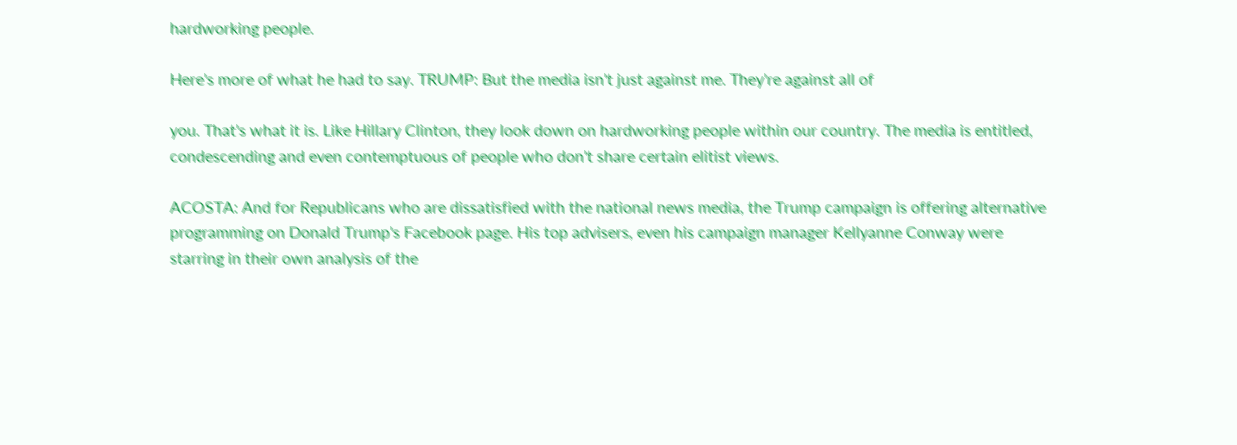hardworking people.

Here's more of what he had to say. TRUMP: But the media isn't just against me. They're against all of

you. That's what it is. Like Hillary Clinton, they look down on hardworking people within our country. The media is entitled, condescending and even contemptuous of people who don't share certain elitist views.

ACOSTA: And for Republicans who are dissatisfied with the national news media, the Trump campaign is offering alternative programming on Donald Trump's Facebook page. His top advisers, even his campaign manager Kellyanne Conway were starring in their own analysis of the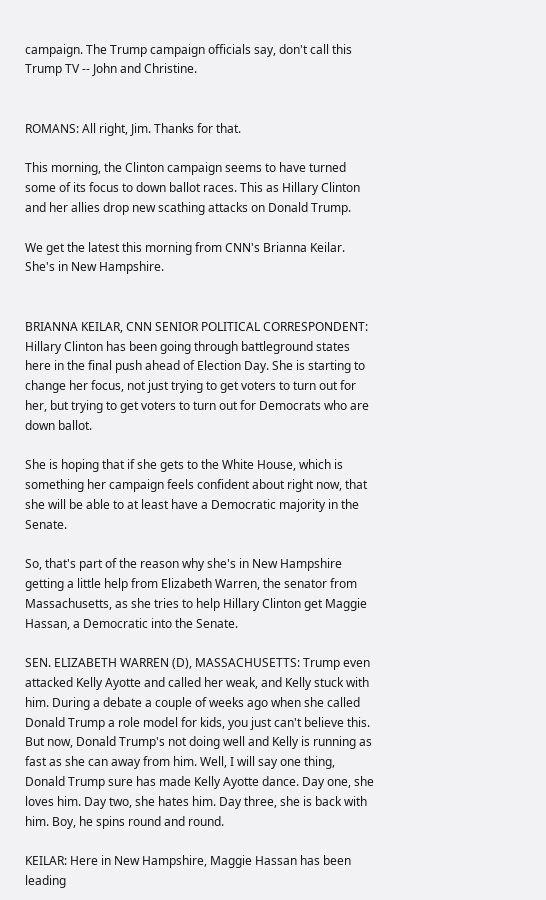campaign. The Trump campaign officials say, don't call this Trump TV -- John and Christine.


ROMANS: All right, Jim. Thanks for that.

This morning, the Clinton campaign seems to have turned some of its focus to down ballot races. This as Hillary Clinton and her allies drop new scathing attacks on Donald Trump.

We get the latest this morning from CNN's Brianna Keilar. She's in New Hampshire.


BRIANNA KEILAR, CNN SENIOR POLITICAL CORRESPONDENT: Hillary Clinton has been going through battleground states here in the final push ahead of Election Day. She is starting to change her focus, not just trying to get voters to turn out for her, but trying to get voters to turn out for Democrats who are down ballot.

She is hoping that if she gets to the White House, which is something her campaign feels confident about right now, that she will be able to at least have a Democratic majority in the Senate.

So, that's part of the reason why she's in New Hampshire getting a little help from Elizabeth Warren, the senator from Massachusetts, as she tries to help Hillary Clinton get Maggie Hassan, a Democratic into the Senate.

SEN. ELIZABETH WARREN (D), MASSACHUSETTS: Trump even attacked Kelly Ayotte and called her weak, and Kelly stuck with him. During a debate a couple of weeks ago when she called Donald Trump a role model for kids, you just can't believe this. But now, Donald Trump's not doing well and Kelly is running as fast as she can away from him. Well, I will say one thing, Donald Trump sure has made Kelly Ayotte dance. Day one, she loves him. Day two, she hates him. Day three, she is back with him. Boy, he spins round and round.

KEILAR: Here in New Hampshire, Maggie Hassan has been leading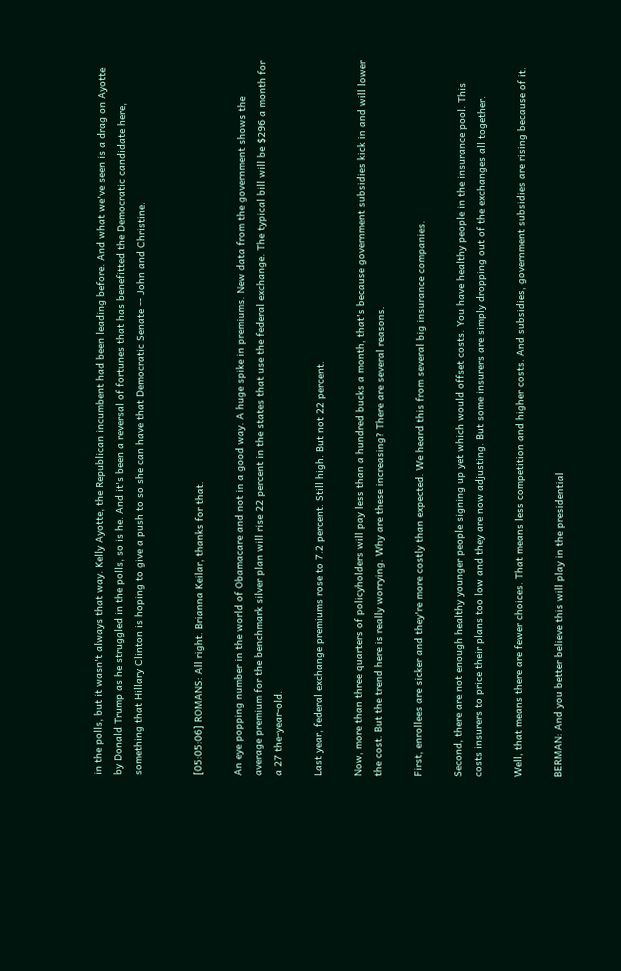in the polls, but it wasn't always that way. Kelly Ayotte, the Republican incumbent had been leading before. And what we've seen is a drag on Ayotte by Donald Trump as he struggled in the polls, so is he. And it's been a reversal of fortunes that has benefitted the Democratic candidate here, something that Hillary Clinton is hoping to give a push to so she can have that Democratic Senate -- John and Christine.


[05:05:06] ROMANS: All right. Brianna Keilar, thanks for that.

An eye popping number in the world of Obamacare and not in a good way. A huge spike in premiums. New data from the government shows the average premium for the benchmark silver plan will rise 22 percent in the states that use the federal exchange. The typical bill will be $296 a month for a 27 the-year-old.

Last year, federal exchange premiums rose to 7.2 percent. Still high. But not 22 percent.

Now, more than three quarters of policyholders will pay less than a hundred bucks a month, that's because government subsidies kick in and will lower the cost. But the trend here is really worrying. Why are these increasing? There are several reasons.

First, enrollees are sicker and they're more costly than expected. We heard this from several big insurance companies.

Second, there are not enough healthy younger people signing up yet which would offset costs. You have healthy people in the insurance pool. This costs insurers to price their plans too low and they are now adjusting. But some insurers are simply dropping out of the exchanges all together.

Well, that means there are fewer choices. That means less competition and higher costs. And subsidies, government subsidies are rising because of it.

BERMAN: And you better believe this will play in the presidential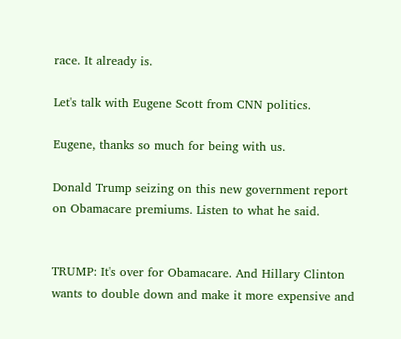race. It already is.

Let's talk with Eugene Scott from CNN politics.

Eugene, thanks so much for being with us.

Donald Trump seizing on this new government report on Obamacare premiums. Listen to what he said.


TRUMP: It's over for Obamacare. And Hillary Clinton wants to double down and make it more expensive and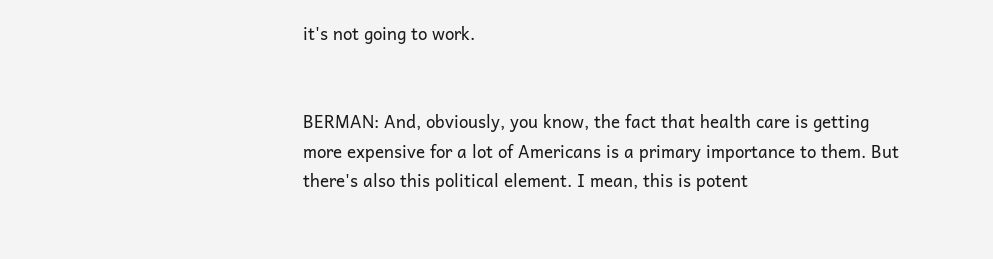it's not going to work.


BERMAN: And, obviously, you know, the fact that health care is getting more expensive for a lot of Americans is a primary importance to them. But there's also this political element. I mean, this is potent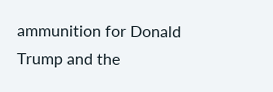ammunition for Donald Trump and the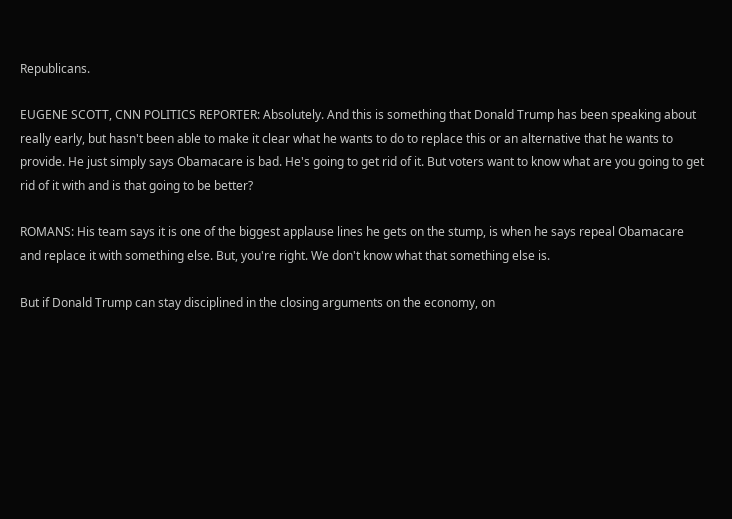Republicans.

EUGENE SCOTT, CNN POLITICS REPORTER: Absolutely. And this is something that Donald Trump has been speaking about really early, but hasn't been able to make it clear what he wants to do to replace this or an alternative that he wants to provide. He just simply says Obamacare is bad. He's going to get rid of it. But voters want to know what are you going to get rid of it with and is that going to be better?

ROMANS: His team says it is one of the biggest applause lines he gets on the stump, is when he says repeal Obamacare and replace it with something else. But, you're right. We don't know what that something else is.

But if Donald Trump can stay disciplined in the closing arguments on the economy, on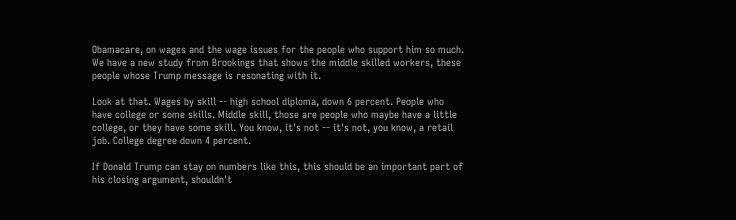Obamacare, on wages and the wage issues for the people who support him so much. We have a new study from Brookings that shows the middle skilled workers, these people whose Trump message is resonating with it.

Look at that. Wages by skill -- high school diploma, down 6 percent. People who have college or some skills. Middle skill, those are people who maybe have a little college, or they have some skill. You know, it's not -- it's not, you know, a retail job. College degree down 4 percent.

If Donald Trump can stay on numbers like this, this should be an important part of his closing argument, shouldn't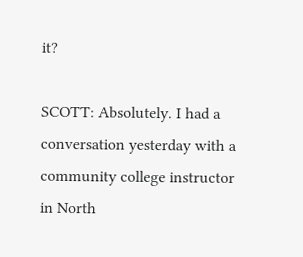it?

SCOTT: Absolutely. I had a conversation yesterday with a community college instructor in North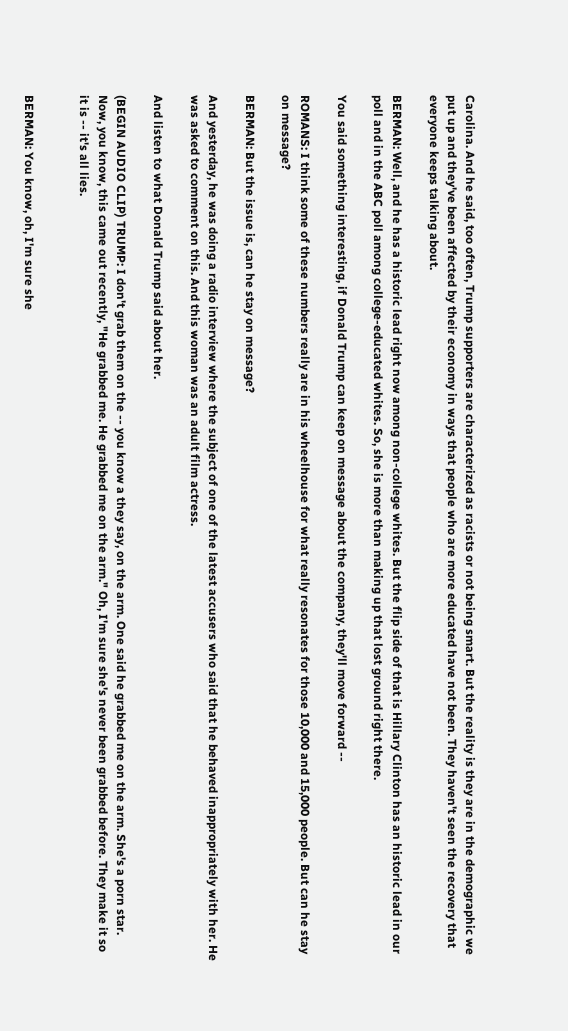Carolina. And he said, too often, Trump supporters are characterized as racists or not being smart. But the reality is they are in the demographic we put up and they've been affected by their economy in ways that people who are more educated have not been. They haven't seen the recovery that everyone keeps talking about.

BERMAN: Well, and he has a historic lead right now among non-college whites. But the flip side of that is Hillary Clinton has an historic lead in our poll and in the ABC poll among college-educated whites. So, she is more than making up that lost ground right there.

You said something interesting, if Donald Trump can keep on message about the company, they'll move forward --

ROMANS: I think some of these numbers really are in his wheelhouse for what really resonates for those 10,000 and 15,000 people. But can he stay on message?

BERMAN: But the issue is, can he stay on message?

And yesterday, he was doing a radio interview where the subject of one of the latest accusers who said that he behaved inappropriately with her. He was asked to comment on this. And this woman was an adult film actress.

And listen to what Donald Trump said about her.

(BEGIN AUDIO CLIP) TRUMP: I don't grab them on the -- you know a they say, on the arm. One said he grabbed me on the arm. She's a porn star. Now, you know, this came out recently, "He grabbed me. He grabbed me on the arm." Oh, I'm sure she's never been grabbed before. They make it so it is -- it's all lies.


BERMAN: You know, oh, I'm sure she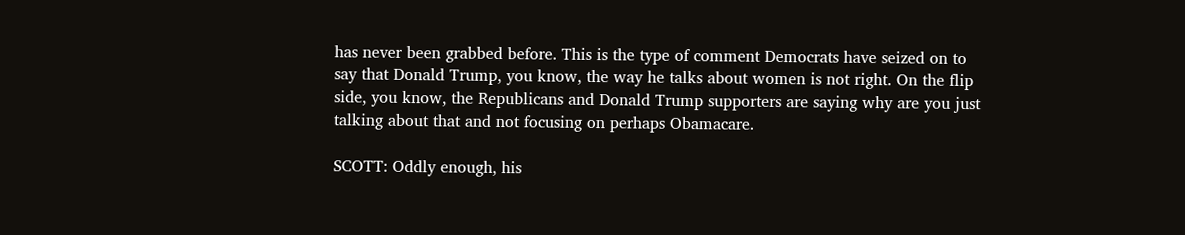has never been grabbed before. This is the type of comment Democrats have seized on to say that Donald Trump, you know, the way he talks about women is not right. On the flip side, you know, the Republicans and Donald Trump supporters are saying why are you just talking about that and not focusing on perhaps Obamacare.

SCOTT: Oddly enough, his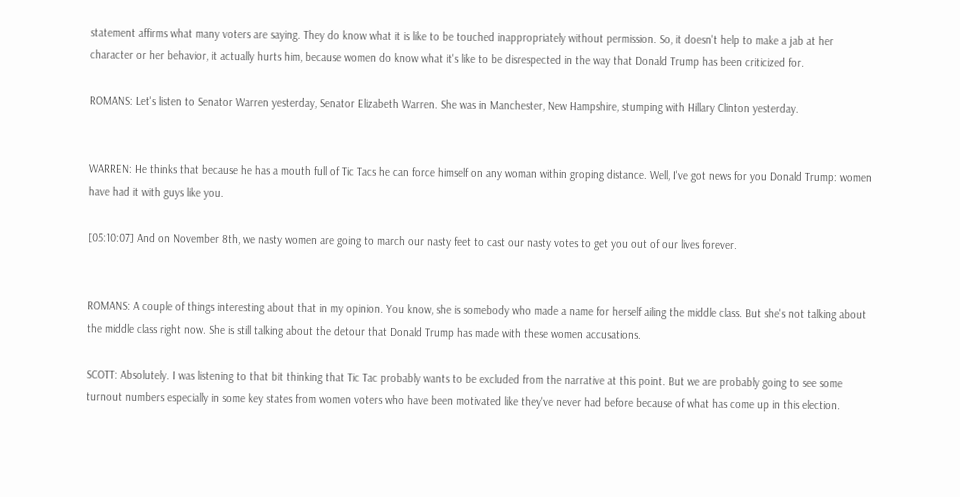statement affirms what many voters are saying. They do know what it is like to be touched inappropriately without permission. So, it doesn't help to make a jab at her character or her behavior, it actually hurts him, because women do know what it's like to be disrespected in the way that Donald Trump has been criticized for.

ROMANS: Let's listen to Senator Warren yesterday, Senator Elizabeth Warren. She was in Manchester, New Hampshire, stumping with Hillary Clinton yesterday.


WARREN: He thinks that because he has a mouth full of Tic Tacs he can force himself on any woman within groping distance. Well, I've got news for you Donald Trump: women have had it with guys like you.

[05:10:07] And on November 8th, we nasty women are going to march our nasty feet to cast our nasty votes to get you out of our lives forever.


ROMANS: A couple of things interesting about that in my opinion. You know, she is somebody who made a name for herself ailing the middle class. But she's not talking about the middle class right now. She is still talking about the detour that Donald Trump has made with these women accusations.

SCOTT: Absolutely. I was listening to that bit thinking that Tic Tac probably wants to be excluded from the narrative at this point. But we are probably going to see some turnout numbers especially in some key states from women voters who have been motivated like they've never had before because of what has come up in this election.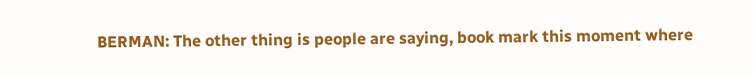BERMAN: The other thing is people are saying, book mark this moment where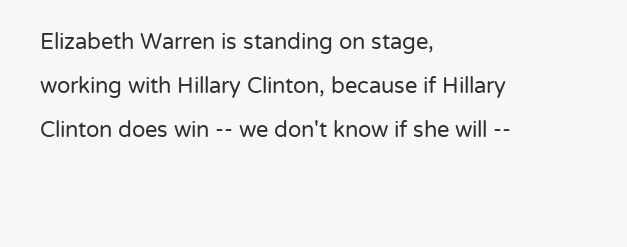Elizabeth Warren is standing on stage, working with Hillary Clinton, because if Hillary Clinton does win -- we don't know if she will --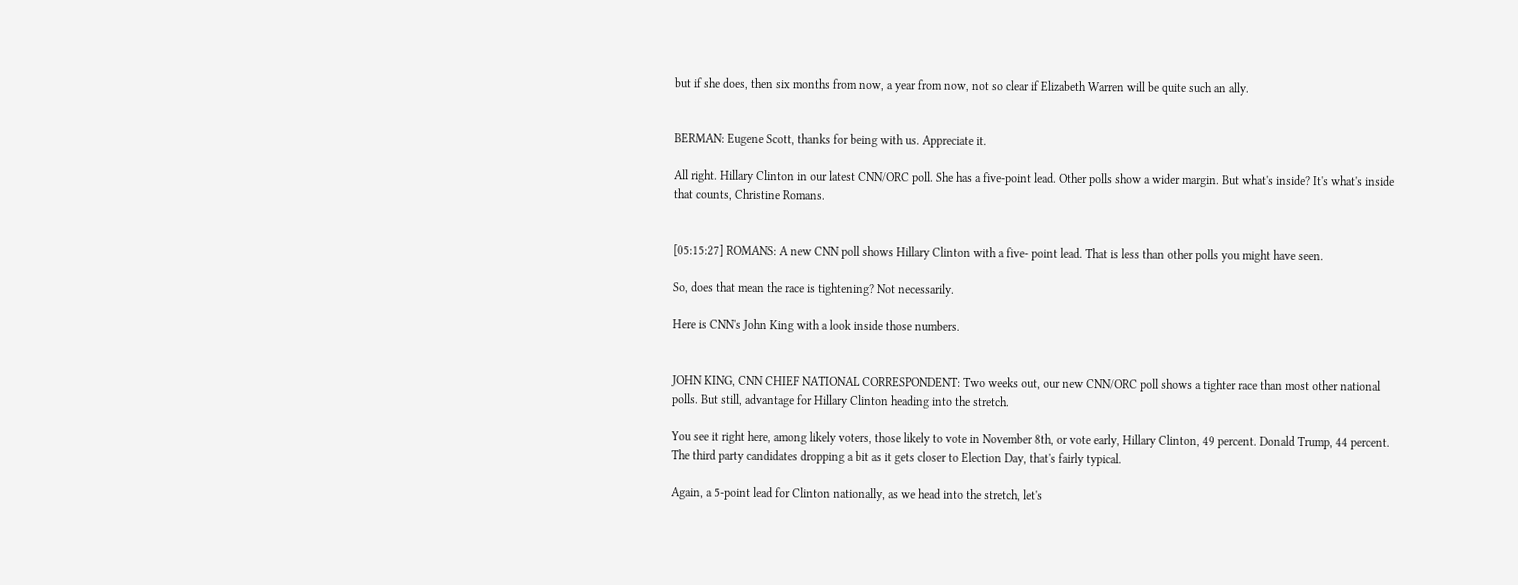but if she does, then six months from now, a year from now, not so clear if Elizabeth Warren will be quite such an ally.


BERMAN: Eugene Scott, thanks for being with us. Appreciate it.

All right. Hillary Clinton in our latest CNN/ORC poll. She has a five-point lead. Other polls show a wider margin. But what's inside? It's what's inside that counts, Christine Romans.


[05:15:27] ROMANS: A new CNN poll shows Hillary Clinton with a five- point lead. That is less than other polls you might have seen.

So, does that mean the race is tightening? Not necessarily.

Here is CNN's John King with a look inside those numbers.


JOHN KING, CNN CHIEF NATIONAL CORRESPONDENT: Two weeks out, our new CNN/ORC poll shows a tighter race than most other national polls. But still, advantage for Hillary Clinton heading into the stretch.

You see it right here, among likely voters, those likely to vote in November 8th, or vote early, Hillary Clinton, 49 percent. Donald Trump, 44 percent. The third party candidates dropping a bit as it gets closer to Election Day, that's fairly typical.

Again, a 5-point lead for Clinton nationally, as we head into the stretch, let's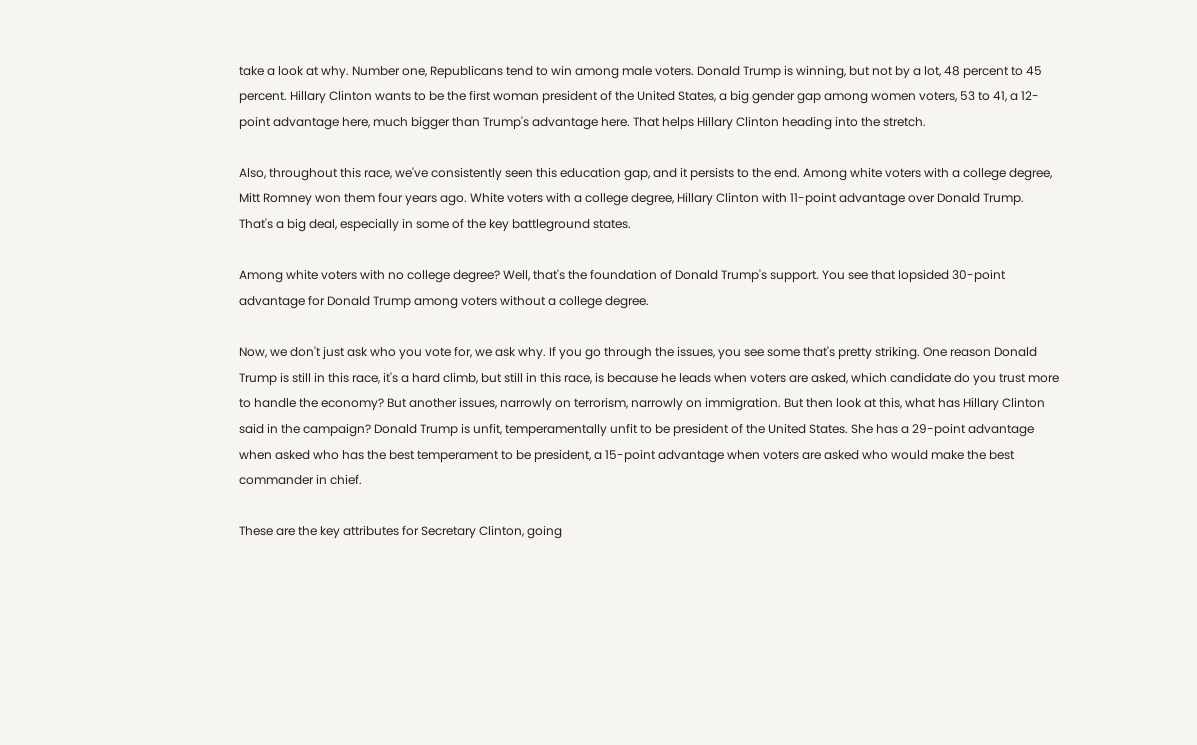take a look at why. Number one, Republicans tend to win among male voters. Donald Trump is winning, but not by a lot, 48 percent to 45 percent. Hillary Clinton wants to be the first woman president of the United States, a big gender gap among women voters, 53 to 41, a 12-point advantage here, much bigger than Trump's advantage here. That helps Hillary Clinton heading into the stretch.

Also, throughout this race, we've consistently seen this education gap, and it persists to the end. Among white voters with a college degree, Mitt Romney won them four years ago. White voters with a college degree, Hillary Clinton with 11-point advantage over Donald Trump. That's a big deal, especially in some of the key battleground states.

Among white voters with no college degree? Well, that's the foundation of Donald Trump's support. You see that lopsided 30-point advantage for Donald Trump among voters without a college degree.

Now, we don't just ask who you vote for, we ask why. If you go through the issues, you see some that's pretty striking. One reason Donald Trump is still in this race, it's a hard climb, but still in this race, is because he leads when voters are asked, which candidate do you trust more to handle the economy? But another issues, narrowly on terrorism, narrowly on immigration. But then look at this, what has Hillary Clinton said in the campaign? Donald Trump is unfit, temperamentally unfit to be president of the United States. She has a 29-point advantage when asked who has the best temperament to be president, a 15-point advantage when voters are asked who would make the best commander in chief.

These are the key attributes for Secretary Clinton, going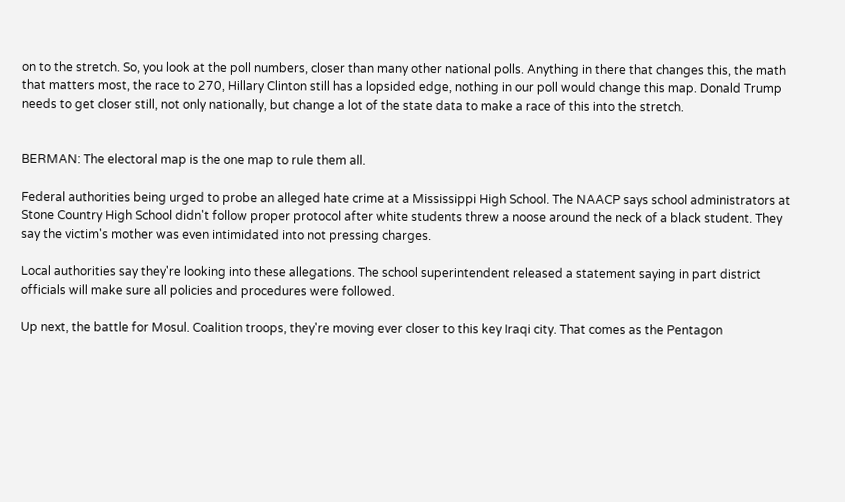on to the stretch. So, you look at the poll numbers, closer than many other national polls. Anything in there that changes this, the math that matters most, the race to 270, Hillary Clinton still has a lopsided edge, nothing in our poll would change this map. Donald Trump needs to get closer still, not only nationally, but change a lot of the state data to make a race of this into the stretch.


BERMAN: The electoral map is the one map to rule them all.

Federal authorities being urged to probe an alleged hate crime at a Mississippi High School. The NAACP says school administrators at Stone Country High School didn't follow proper protocol after white students threw a noose around the neck of a black student. They say the victim's mother was even intimidated into not pressing charges.

Local authorities say they're looking into these allegations. The school superintendent released a statement saying in part district officials will make sure all policies and procedures were followed.

Up next, the battle for Mosul. Coalition troops, they're moving ever closer to this key Iraqi city. That comes as the Pentagon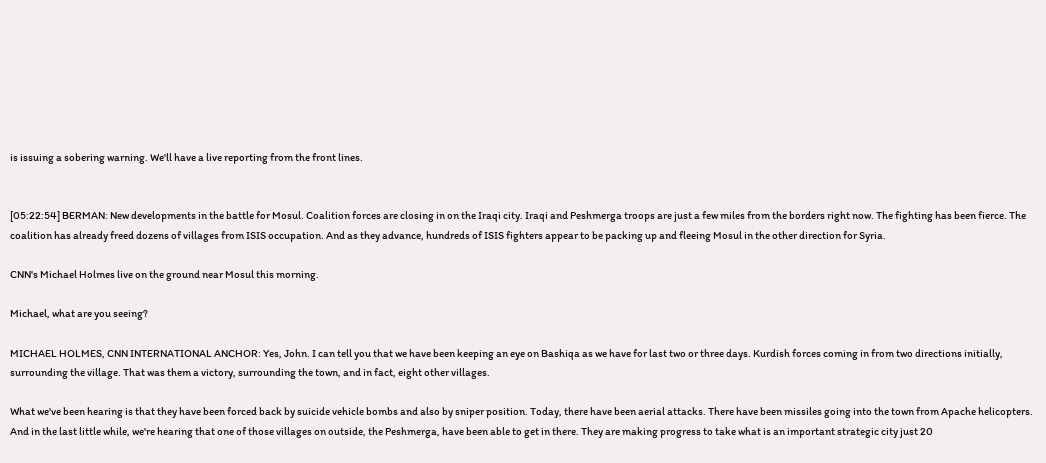is issuing a sobering warning. We'll have a live reporting from the front lines.


[05:22:54] BERMAN: New developments in the battle for Mosul. Coalition forces are closing in on the Iraqi city. Iraqi and Peshmerga troops are just a few miles from the borders right now. The fighting has been fierce. The coalition has already freed dozens of villages from ISIS occupation. And as they advance, hundreds of ISIS fighters appear to be packing up and fleeing Mosul in the other direction for Syria.

CNN's Michael Holmes live on the ground near Mosul this morning.

Michael, what are you seeing?

MICHAEL HOLMES, CNN INTERNATIONAL ANCHOR: Yes, John. I can tell you that we have been keeping an eye on Bashiqa as we have for last two or three days. Kurdish forces coming in from two directions initially, surrounding the village. That was them a victory, surrounding the town, and in fact, eight other villages.

What we've been hearing is that they have been forced back by suicide vehicle bombs and also by sniper position. Today, there have been aerial attacks. There have been missiles going into the town from Apache helicopters. And in the last little while, we're hearing that one of those villages on outside, the Peshmerga, have been able to get in there. They are making progress to take what is an important strategic city just 20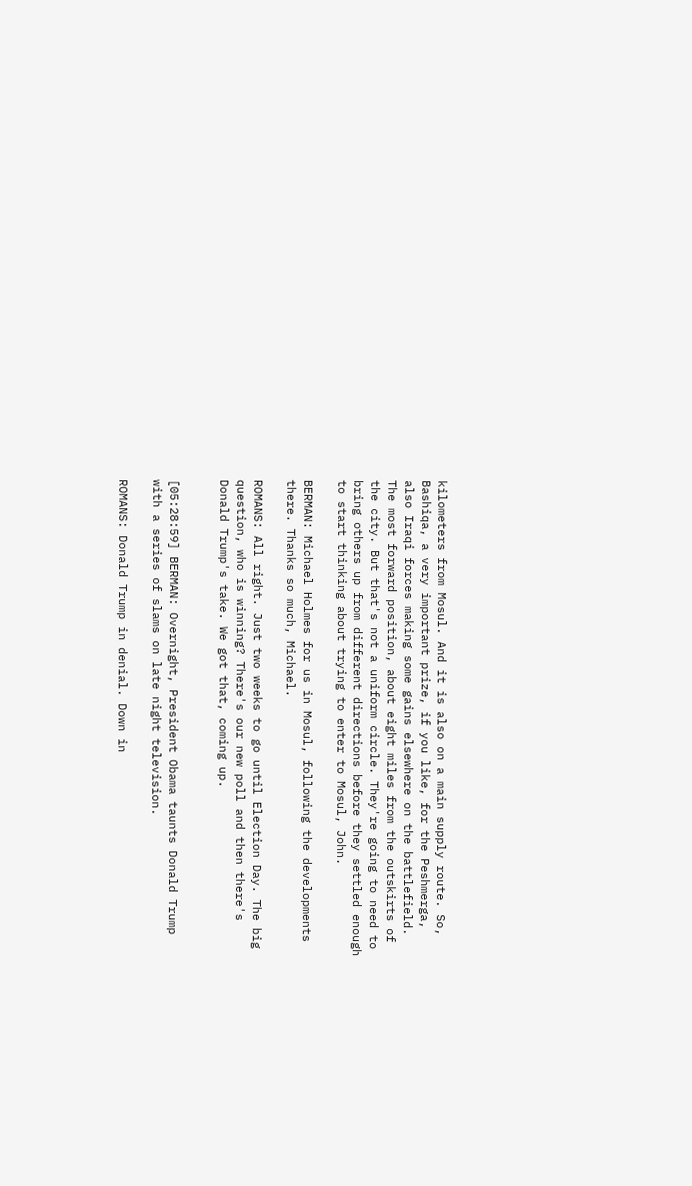kilometers from Mosul. And it is also on a main supply route. So, Bashiqa, a very important prize, if you like, for the Peshmerga, also Iraqi forces making some gains elsewhere on the battlefield. The most forward position, about eight miles from the outskirts of the city. But that's not a uniform circle. They're going to need to bring others up from different directions before they settled enough to start thinking about trying to enter to Mosul, John.

BERMAN: Michael Holmes for us in Mosul, following the developments there. Thanks so much, Michael.

ROMANS: All right. Just two weeks to go until Election Day. The big question, who is winning? There's our new poll and then there's Donald Trump's take. We got that, coming up.


[05:28:59] BERMAN: Overnight, President Obama taunts Donald Trump with a series of slams on late night television.

ROMANS: Donald Trump in denial. Down in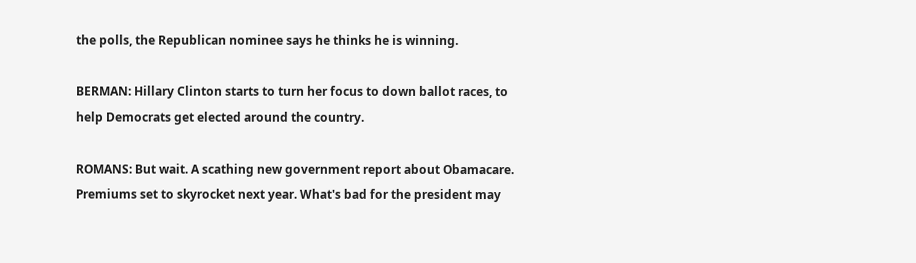the polls, the Republican nominee says he thinks he is winning.

BERMAN: Hillary Clinton starts to turn her focus to down ballot races, to help Democrats get elected around the country.

ROMANS: But wait. A scathing new government report about Obamacare. Premiums set to skyrocket next year. What's bad for the president may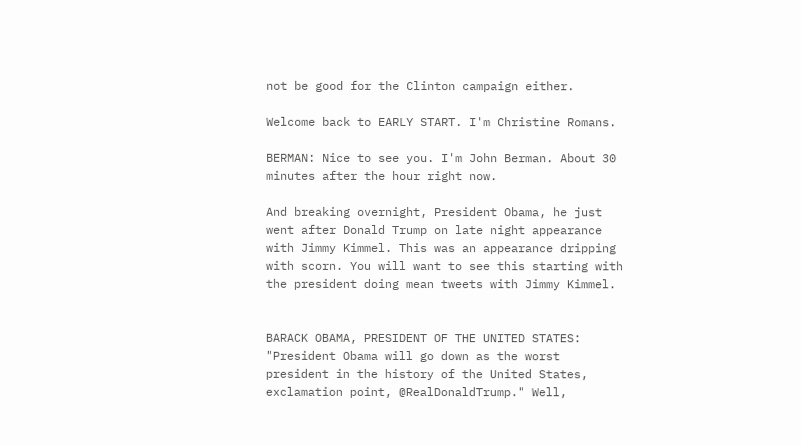not be good for the Clinton campaign either.

Welcome back to EARLY START. I'm Christine Romans.

BERMAN: Nice to see you. I'm John Berman. About 30 minutes after the hour right now.

And breaking overnight, President Obama, he just went after Donald Trump on late night appearance with Jimmy Kimmel. This was an appearance dripping with scorn. You will want to see this starting with the president doing mean tweets with Jimmy Kimmel.


BARACK OBAMA, PRESIDENT OF THE UNITED STATES: "President Obama will go down as the worst president in the history of the United States, exclamation point, @RealDonaldTrump." Well,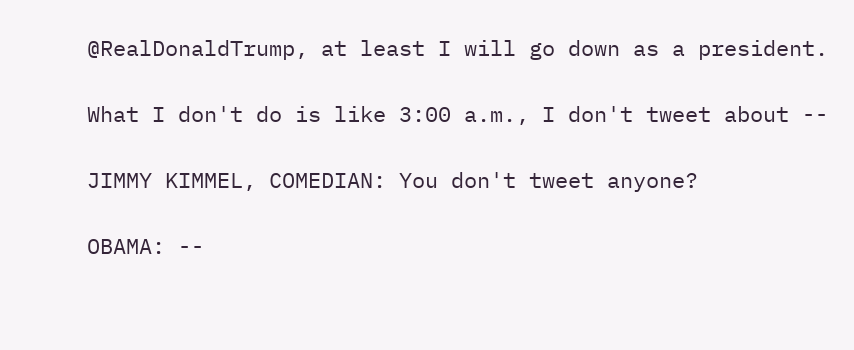@RealDonaldTrump, at least I will go down as a president.

What I don't do is like 3:00 a.m., I don't tweet about --

JIMMY KIMMEL, COMEDIAN: You don't tweet anyone?

OBAMA: --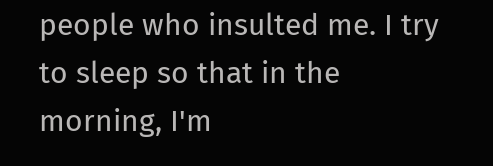people who insulted me. I try to sleep so that in the morning, I'm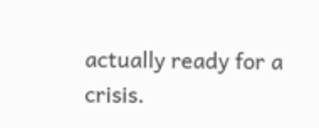actually ready for a crisis.